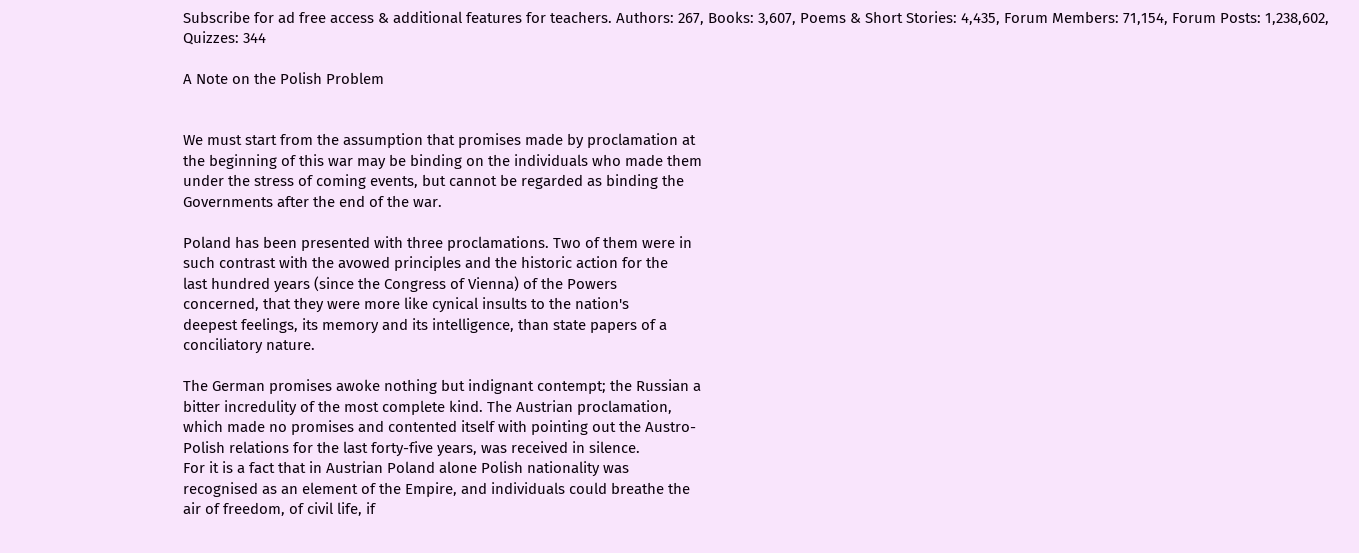Subscribe for ad free access & additional features for teachers. Authors: 267, Books: 3,607, Poems & Short Stories: 4,435, Forum Members: 71,154, Forum Posts: 1,238,602, Quizzes: 344

A Note on the Polish Problem


We must start from the assumption that promises made by proclamation at
the beginning of this war may be binding on the individuals who made them
under the stress of coming events, but cannot be regarded as binding the
Governments after the end of the war.

Poland has been presented with three proclamations. Two of them were in
such contrast with the avowed principles and the historic action for the
last hundred years (since the Congress of Vienna) of the Powers
concerned, that they were more like cynical insults to the nation's
deepest feelings, its memory and its intelligence, than state papers of a
conciliatory nature.

The German promises awoke nothing but indignant contempt; the Russian a
bitter incredulity of the most complete kind. The Austrian proclamation,
which made no promises and contented itself with pointing out the Austro-
Polish relations for the last forty-five years, was received in silence.
For it is a fact that in Austrian Poland alone Polish nationality was
recognised as an element of the Empire, and individuals could breathe the
air of freedom, of civil life, if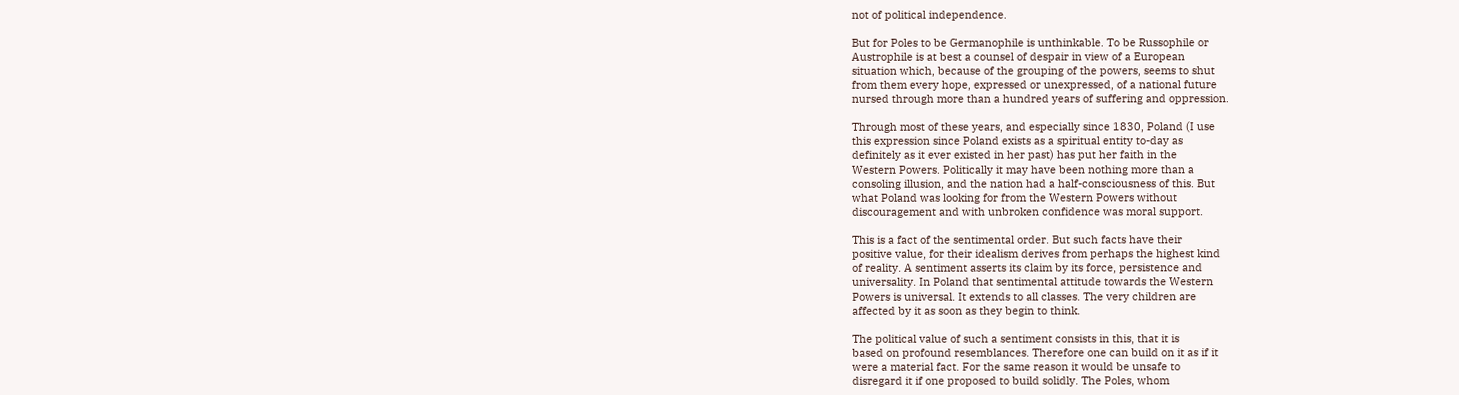not of political independence.

But for Poles to be Germanophile is unthinkable. To be Russophile or
Austrophile is at best a counsel of despair in view of a European
situation which, because of the grouping of the powers, seems to shut
from them every hope, expressed or unexpressed, of a national future
nursed through more than a hundred years of suffering and oppression.

Through most of these years, and especially since 1830, Poland (I use
this expression since Poland exists as a spiritual entity to-day as
definitely as it ever existed in her past) has put her faith in the
Western Powers. Politically it may have been nothing more than a
consoling illusion, and the nation had a half-consciousness of this. But
what Poland was looking for from the Western Powers without
discouragement and with unbroken confidence was moral support.

This is a fact of the sentimental order. But such facts have their
positive value, for their idealism derives from perhaps the highest kind
of reality. A sentiment asserts its claim by its force, persistence and
universality. In Poland that sentimental attitude towards the Western
Powers is universal. It extends to all classes. The very children are
affected by it as soon as they begin to think.

The political value of such a sentiment consists in this, that it is
based on profound resemblances. Therefore one can build on it as if it
were a material fact. For the same reason it would be unsafe to
disregard it if one proposed to build solidly. The Poles, whom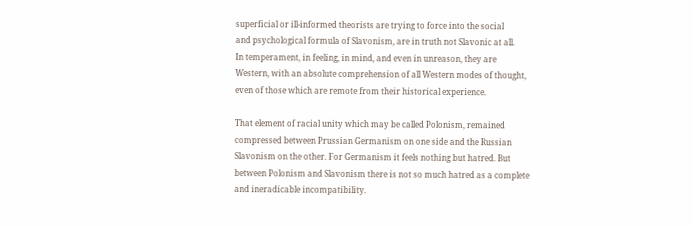superficial or ill-informed theorists are trying to force into the social
and psychological formula of Slavonism, are in truth not Slavonic at all.
In temperament, in feeling, in mind, and even in unreason, they are
Western, with an absolute comprehension of all Western modes of thought,
even of those which are remote from their historical experience.

That element of racial unity which may be called Polonism, remained
compressed between Prussian Germanism on one side and the Russian
Slavonism on the other. For Germanism it feels nothing but hatred. But
between Polonism and Slavonism there is not so much hatred as a complete
and ineradicable incompatibility.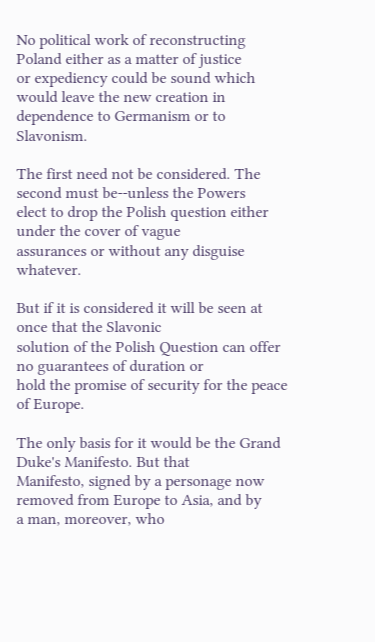No political work of reconstructing Poland either as a matter of justice
or expediency could be sound which would leave the new creation in
dependence to Germanism or to Slavonism.

The first need not be considered. The second must be--unless the Powers
elect to drop the Polish question either under the cover of vague
assurances or without any disguise whatever.

But if it is considered it will be seen at once that the Slavonic
solution of the Polish Question can offer no guarantees of duration or
hold the promise of security for the peace of Europe.

The only basis for it would be the Grand Duke's Manifesto. But that
Manifesto, signed by a personage now removed from Europe to Asia, and by
a man, moreover, who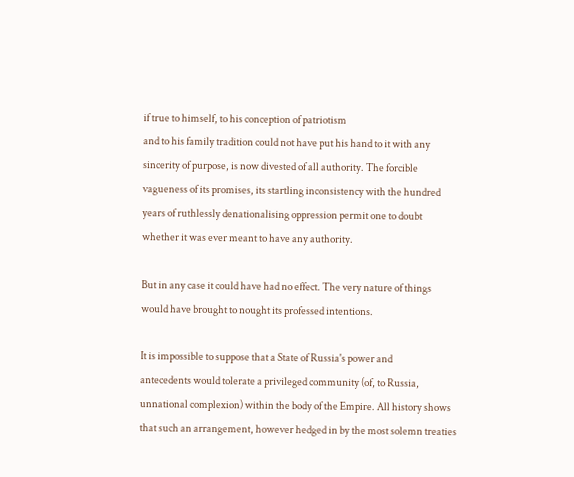if true to himself, to his conception of patriotism
and to his family tradition could not have put his hand to it with any
sincerity of purpose, is now divested of all authority. The forcible
vagueness of its promises, its startling inconsistency with the hundred
years of ruthlessly denationalising oppression permit one to doubt
whether it was ever meant to have any authority.

But in any case it could have had no effect. The very nature of things
would have brought to nought its professed intentions.

It is impossible to suppose that a State of Russia's power and
antecedents would tolerate a privileged community (of, to Russia,
unnational complexion) within the body of the Empire. All history shows
that such an arrangement, however hedged in by the most solemn treaties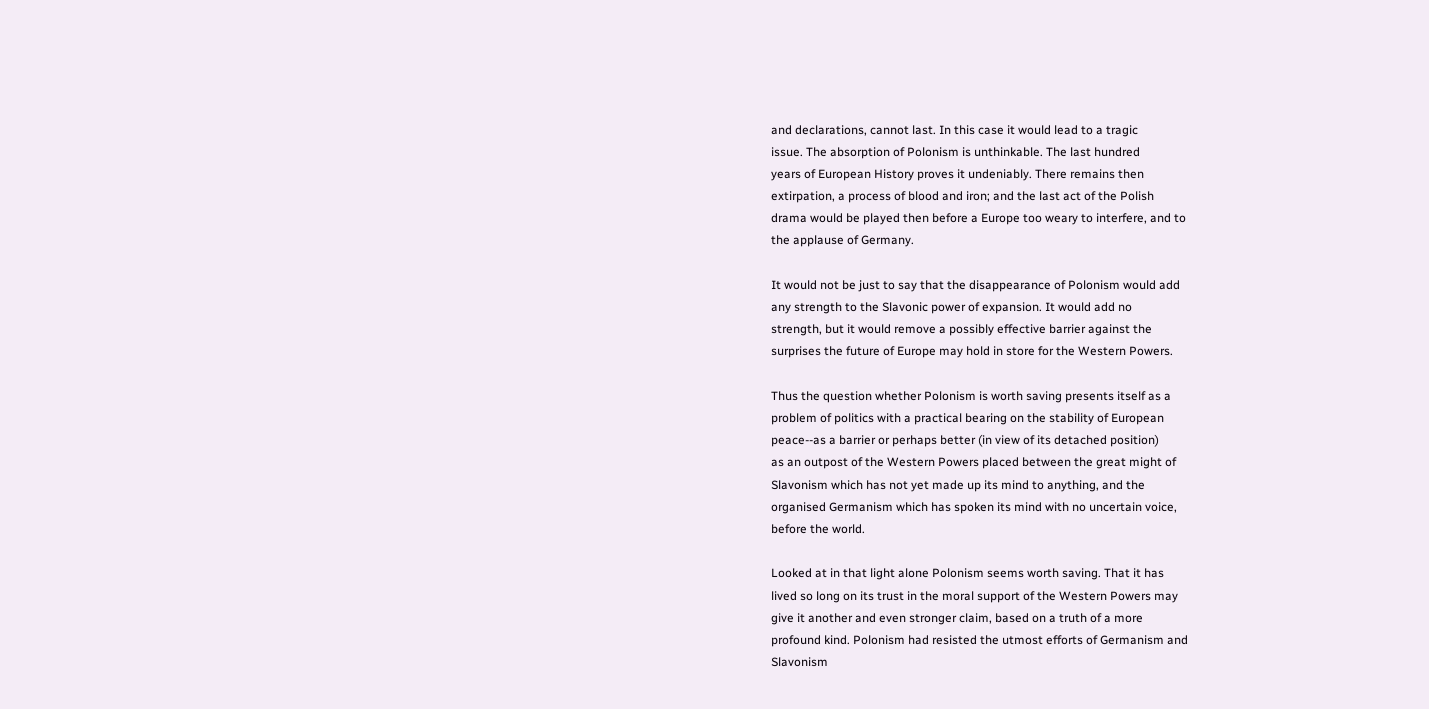and declarations, cannot last. In this case it would lead to a tragic
issue. The absorption of Polonism is unthinkable. The last hundred
years of European History proves it undeniably. There remains then
extirpation, a process of blood and iron; and the last act of the Polish
drama would be played then before a Europe too weary to interfere, and to
the applause of Germany.

It would not be just to say that the disappearance of Polonism would add
any strength to the Slavonic power of expansion. It would add no
strength, but it would remove a possibly effective barrier against the
surprises the future of Europe may hold in store for the Western Powers.

Thus the question whether Polonism is worth saving presents itself as a
problem of politics with a practical bearing on the stability of European
peace--as a barrier or perhaps better (in view of its detached position)
as an outpost of the Western Powers placed between the great might of
Slavonism which has not yet made up its mind to anything, and the
organised Germanism which has spoken its mind with no uncertain voice,
before the world.

Looked at in that light alone Polonism seems worth saving. That it has
lived so long on its trust in the moral support of the Western Powers may
give it another and even stronger claim, based on a truth of a more
profound kind. Polonism had resisted the utmost efforts of Germanism and
Slavonism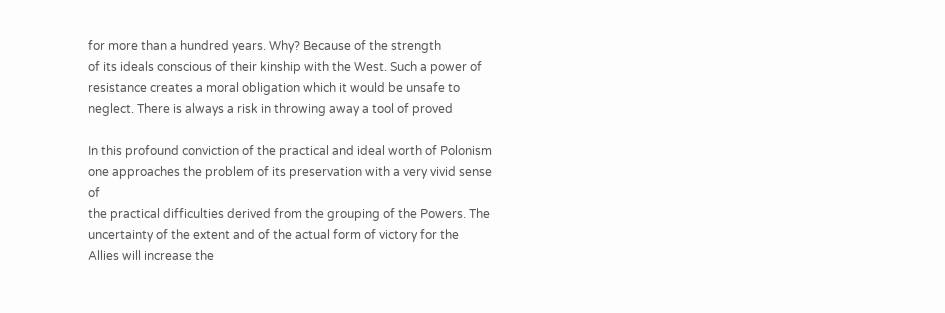for more than a hundred years. Why? Because of the strength
of its ideals conscious of their kinship with the West. Such a power of
resistance creates a moral obligation which it would be unsafe to
neglect. There is always a risk in throwing away a tool of proved

In this profound conviction of the practical and ideal worth of Polonism
one approaches the problem of its preservation with a very vivid sense of
the practical difficulties derived from the grouping of the Powers. The
uncertainty of the extent and of the actual form of victory for the
Allies will increase the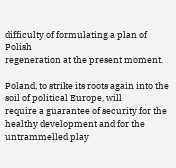difficulty of formulating a plan of Polish
regeneration at the present moment.

Poland, to strike its roots again into the soil of political Europe, will
require a guarantee of security for the healthy development and for the
untrammelled play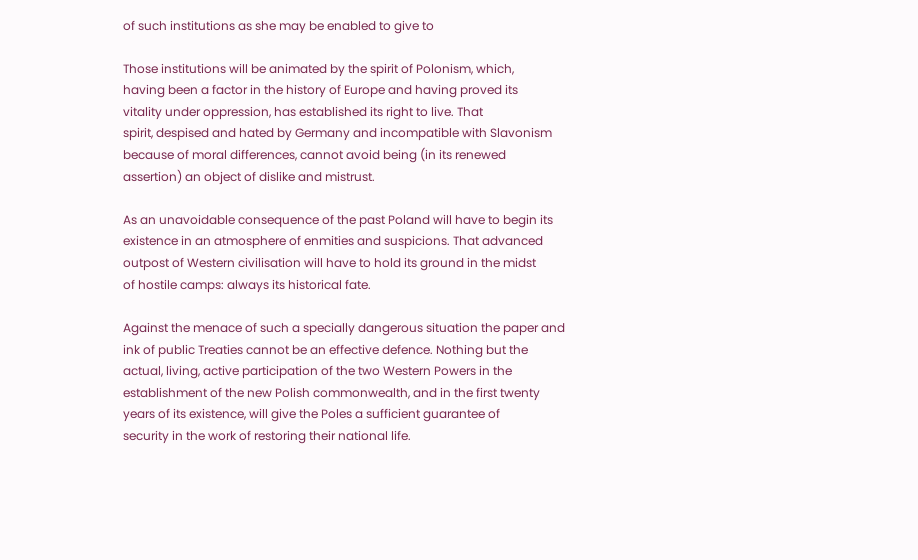of such institutions as she may be enabled to give to

Those institutions will be animated by the spirit of Polonism, which,
having been a factor in the history of Europe and having proved its
vitality under oppression, has established its right to live. That
spirit, despised and hated by Germany and incompatible with Slavonism
because of moral differences, cannot avoid being (in its renewed
assertion) an object of dislike and mistrust.

As an unavoidable consequence of the past Poland will have to begin its
existence in an atmosphere of enmities and suspicions. That advanced
outpost of Western civilisation will have to hold its ground in the midst
of hostile camps: always its historical fate.

Against the menace of such a specially dangerous situation the paper and
ink of public Treaties cannot be an effective defence. Nothing but the
actual, living, active participation of the two Western Powers in the
establishment of the new Polish commonwealth, and in the first twenty
years of its existence, will give the Poles a sufficient guarantee of
security in the work of restoring their national life.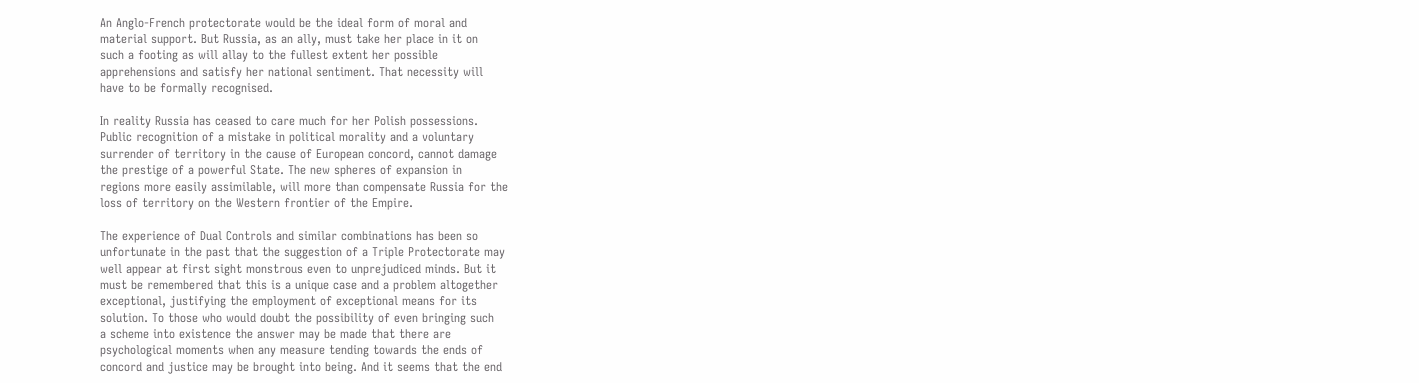An Anglo-French protectorate would be the ideal form of moral and
material support. But Russia, as an ally, must take her place in it on
such a footing as will allay to the fullest extent her possible
apprehensions and satisfy her national sentiment. That necessity will
have to be formally recognised.

In reality Russia has ceased to care much for her Polish possessions.
Public recognition of a mistake in political morality and a voluntary
surrender of territory in the cause of European concord, cannot damage
the prestige of a powerful State. The new spheres of expansion in
regions more easily assimilable, will more than compensate Russia for the
loss of territory on the Western frontier of the Empire.

The experience of Dual Controls and similar combinations has been so
unfortunate in the past that the suggestion of a Triple Protectorate may
well appear at first sight monstrous even to unprejudiced minds. But it
must be remembered that this is a unique case and a problem altogether
exceptional, justifying the employment of exceptional means for its
solution. To those who would doubt the possibility of even bringing such
a scheme into existence the answer may be made that there are
psychological moments when any measure tending towards the ends of
concord and justice may be brought into being. And it seems that the end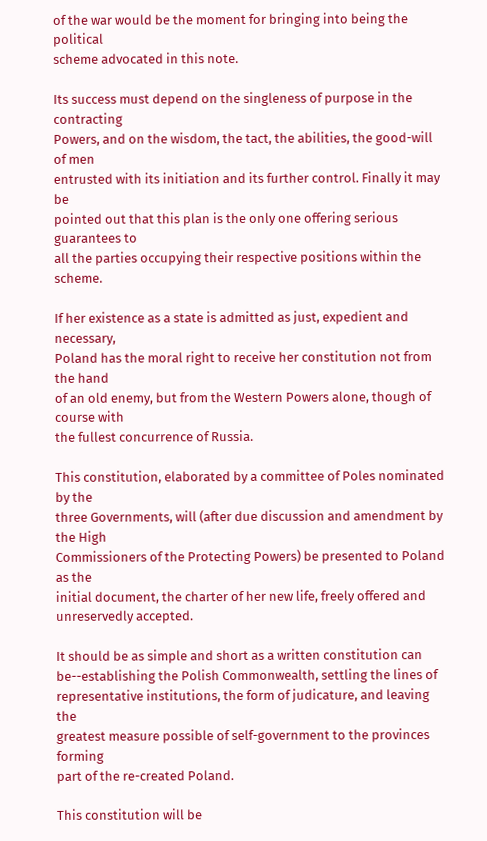of the war would be the moment for bringing into being the political
scheme advocated in this note.

Its success must depend on the singleness of purpose in the contracting
Powers, and on the wisdom, the tact, the abilities, the good-will of men
entrusted with its initiation and its further control. Finally it may be
pointed out that this plan is the only one offering serious guarantees to
all the parties occupying their respective positions within the scheme.

If her existence as a state is admitted as just, expedient and necessary,
Poland has the moral right to receive her constitution not from the hand
of an old enemy, but from the Western Powers alone, though of course with
the fullest concurrence of Russia.

This constitution, elaborated by a committee of Poles nominated by the
three Governments, will (after due discussion and amendment by the High
Commissioners of the Protecting Powers) be presented to Poland as the
initial document, the charter of her new life, freely offered and
unreservedly accepted.

It should be as simple and short as a written constitution can
be--establishing the Polish Commonwealth, settling the lines of
representative institutions, the form of judicature, and leaving the
greatest measure possible of self-government to the provinces forming
part of the re-created Poland.

This constitution will be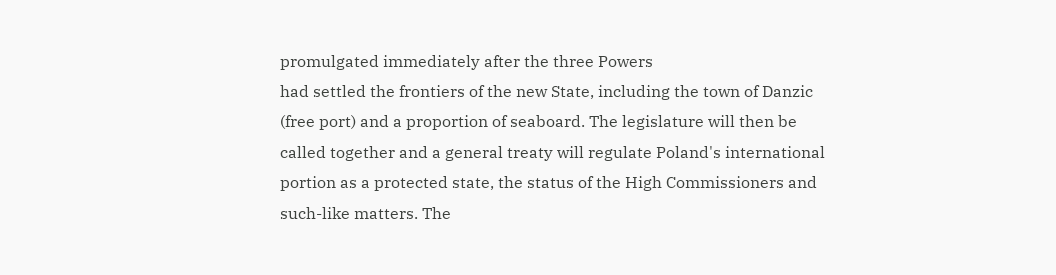promulgated immediately after the three Powers
had settled the frontiers of the new State, including the town of Danzic
(free port) and a proportion of seaboard. The legislature will then be
called together and a general treaty will regulate Poland's international
portion as a protected state, the status of the High Commissioners and
such-like matters. The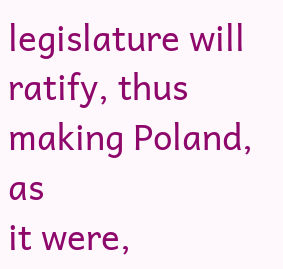legislature will ratify, thus making Poland, as
it were,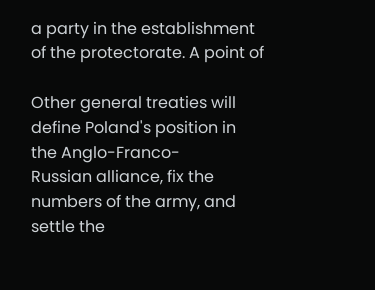a party in the establishment of the protectorate. A point of

Other general treaties will define Poland's position in the Anglo-Franco-
Russian alliance, fix the numbers of the army, and settle the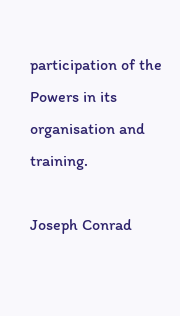participation of the Powers in its organisation and training.

Joseph Conrad